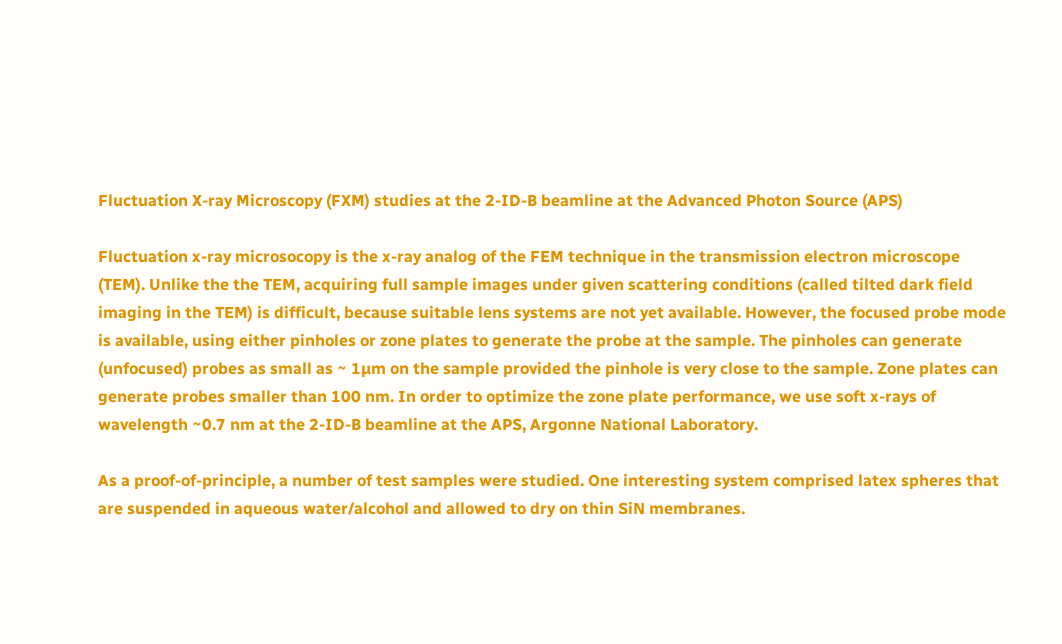Fluctuation X-ray Microscopy (FXM) studies at the 2-ID-B beamline at the Advanced Photon Source (APS)

Fluctuation x-ray microsocopy is the x-ray analog of the FEM technique in the transmission electron microscope (TEM). Unlike the the TEM, acquiring full sample images under given scattering conditions (called tilted dark field imaging in the TEM) is difficult, because suitable lens systems are not yet available. However, the focused probe mode is available, using either pinholes or zone plates to generate the probe at the sample. The pinholes can generate (unfocused) probes as small as ~ 1µm on the sample provided the pinhole is very close to the sample. Zone plates can generate probes smaller than 100 nm. In order to optimize the zone plate performance, we use soft x-rays of wavelength ~0.7 nm at the 2-ID-B beamline at the APS, Argonne National Laboratory.

As a proof-of-principle, a number of test samples were studied. One interesting system comprised latex spheres that are suspended in aqueous water/alcohol and allowed to dry on thin SiN membranes.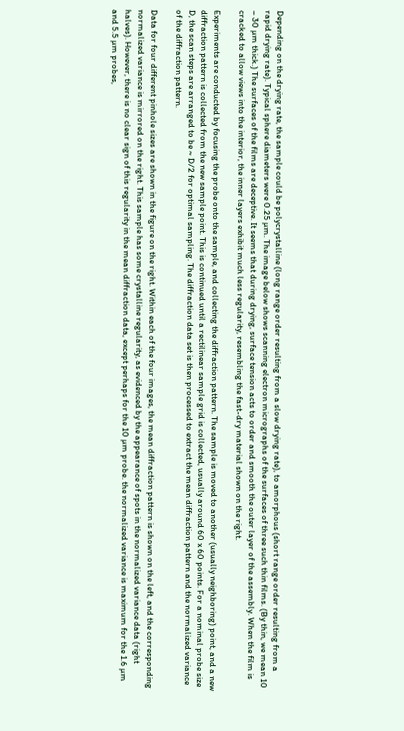Depending on the drying rate, the sample could be polycrystalline (long range order resulting from a slow drying rate), to amorphous (short range order resulting from a rapid drying rate). Typical sphere diameters were 0.25 µm. The image below shows scanning electron micrographs of the surfaces of three such thin films. (By thin, we mean 10 – 30 µm thick.) The surfaces of the films are deceptive. It seems that during drying, surface tension acts to order and smooth the outer layer of the assembly. When the film is cracked to allow views into the interior, the inner layers exhibit much less regularity, resembling the fast-dry material shown on the right.

Experiments are conducted by focusing the probe onto the sample, and collecting the diffraction pattern. The sample is moved to another (usually neighboring) point, and a new diffraction pattern is collected from the new sample point. This is continued until a rectilinear sample grid is collected, usually around 60 x 60 points. For a nominal probe size D, the scan steps are arranged to be ~ D/2 for optimal sampling. The diffraction data set is then processed to extract the mean diffraction pattern and the normalized variance of the diffraction pattern.

Data for four different pinhole sizes are shown in the figure on the right. Within each of the four images, the mean diffraction pattern is shown on the left, and the corresponding normalized variance is mirrored on the right. This sample has some crystalline regularity, as evidenced by the appearance of spots in the normalized variance data (right halves). However, there is no clear sign of this regularity in the mean diffraction data, except perhaps for the 10 µm probe. the normalized variance is maximum for the 1.6 µm and 5.5 µm probes,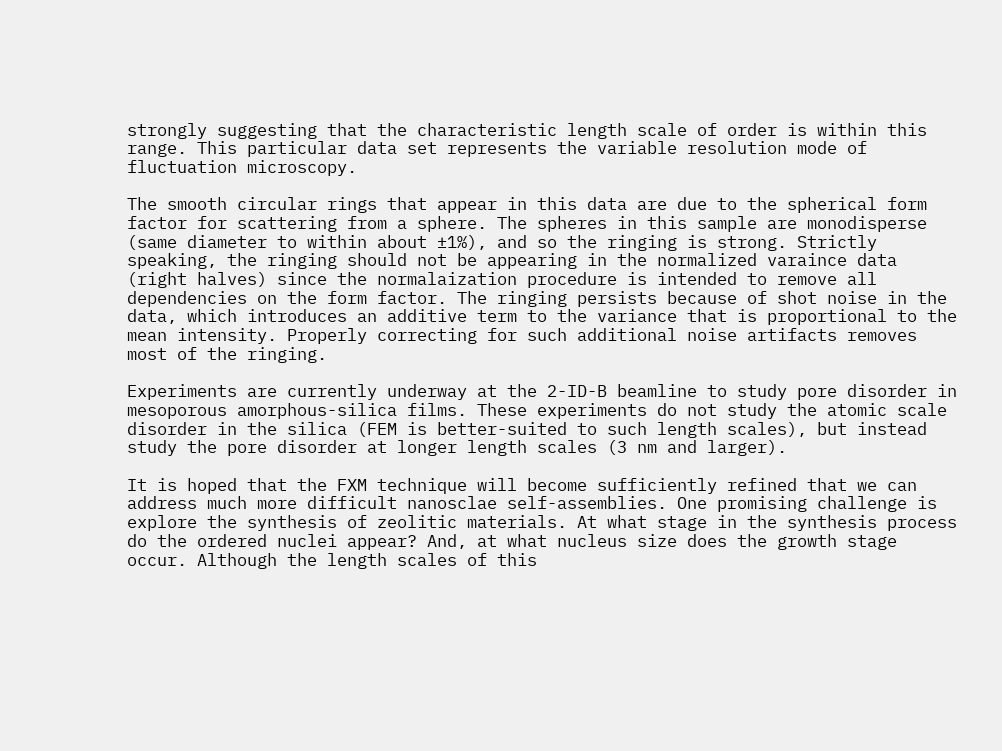strongly suggesting that the characteristic length scale of order is within this range. This particular data set represents the variable resolution mode of fluctuation microscopy.

The smooth circular rings that appear in this data are due to the spherical form factor for scattering from a sphere. The spheres in this sample are monodisperse (same diameter to within about ±1%), and so the ringing is strong. Strictly speaking, the ringing should not be appearing in the normalized varaince data (right halves) since the normalaization procedure is intended to remove all dependencies on the form factor. The ringing persists because of shot noise in the data, which introduces an additive term to the variance that is proportional to the mean intensity. Properly correcting for such additional noise artifacts removes most of the ringing.

Experiments are currently underway at the 2-ID-B beamline to study pore disorder in mesoporous amorphous-silica films. These experiments do not study the atomic scale disorder in the silica (FEM is better-suited to such length scales), but instead study the pore disorder at longer length scales (3 nm and larger).

It is hoped that the FXM technique will become sufficiently refined that we can address much more difficult nanosclae self-assemblies. One promising challenge is explore the synthesis of zeolitic materials. At what stage in the synthesis process do the ordered nuclei appear? And, at what nucleus size does the growth stage occur. Although the length scales of this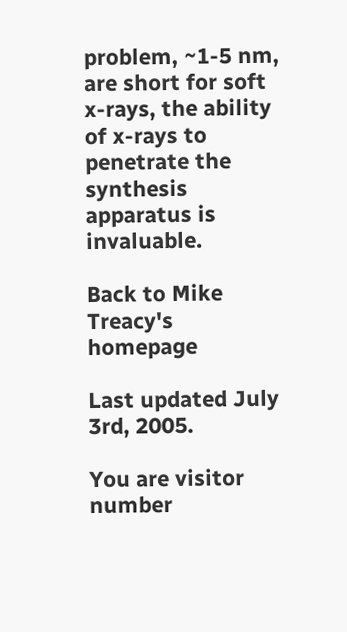problem, ~1-5 nm, are short for soft x-rays, the ability of x-rays to penetrate the synthesis apparatus is invaluable.

Back to Mike Treacy's homepage

Last updated July 3rd, 2005.

You are visitor number